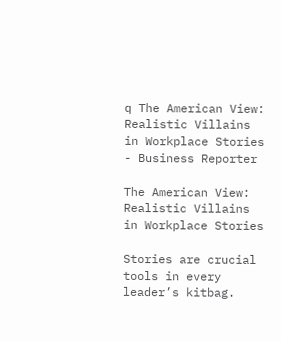q The American View: Realistic Villains in Workplace Stories - Business Reporter

The American View: Realistic Villains in Workplace Stories

Stories are crucial tools in every leader’s kitbag.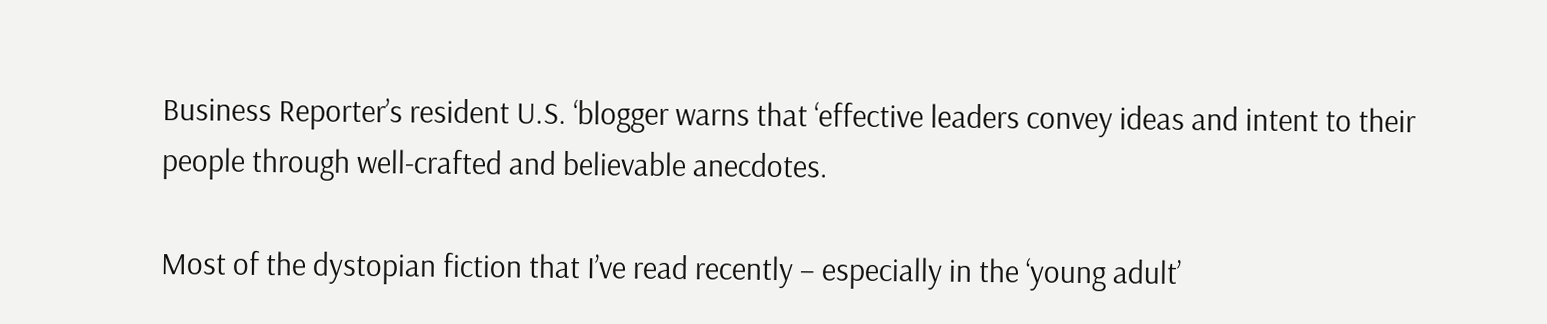Business Reporter’s resident U.S. ‘blogger warns that ‘effective leaders convey ideas and intent to their people through well-crafted and believable anecdotes.

Most of the dystopian fiction that I’ve read recently – especially in the ‘young adult’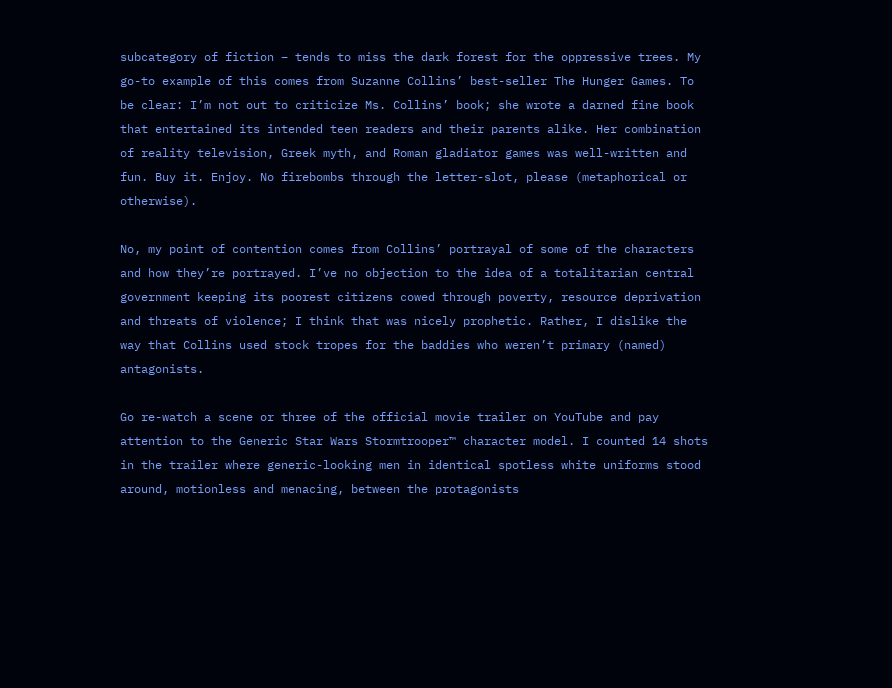subcategory of fiction – tends to miss the dark forest for the oppressive trees. My go-to example of this comes from Suzanne Collins’ best-seller The Hunger Games. To be clear: I’m not out to criticize Ms. Collins’ book; she wrote a darned fine book that entertained its intended teen readers and their parents alike. Her combination of reality television, Greek myth, and Roman gladiator games was well-written and fun. Buy it. Enjoy. No firebombs through the letter-slot, please (metaphorical or otherwise).

No, my point of contention comes from Collins’ portrayal of some of the characters and how they’re portrayed. I’ve no objection to the idea of a totalitarian central government keeping its poorest citizens cowed through poverty, resource deprivation and threats of violence; I think that was nicely prophetic. Rather, I dislike the way that Collins used stock tropes for the baddies who weren’t primary (named) antagonists.

Go re-watch a scene or three of the official movie trailer on YouTube and pay attention to the Generic Star Wars Stormtrooper™ character model. I counted 14 shots in the trailer where generic-looking men in identical spotless white uniforms stood around, motionless and menacing, between the protagonists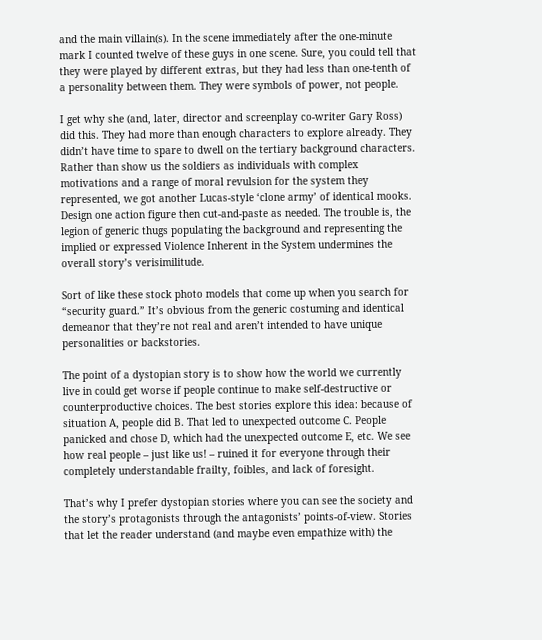and the main villain(s). In the scene immediately after the one-minute mark I counted twelve of these guys in one scene. Sure, you could tell that they were played by different extras, but they had less than one-tenth of a personality between them. They were symbols of power, not people.

I get why she (and, later, director and screenplay co-writer Gary Ross) did this. They had more than enough characters to explore already. They didn’t have time to spare to dwell on the tertiary background characters. Rather than show us the soldiers as individuals with complex motivations and a range of moral revulsion for the system they represented, we got another Lucas-style ‘clone army’ of identical mooks. Design one action figure then cut-and-paste as needed. The trouble is, the legion of generic thugs populating the background and representing the implied or expressed Violence Inherent in the System undermines the overall story’s verisimilitude.

Sort of like these stock photo models that come up when you search for “security guard.” It’s obvious from the generic costuming and identical demeanor that they’re not real and aren’t intended to have unique personalities or backstories.

The point of a dystopian story is to show how the world we currently live in could get worse if people continue to make self-destructive or counterproductive choices. The best stories explore this idea: because of situation A, people did B. That led to unexpected outcome C. People panicked and chose D, which had the unexpected outcome E, etc. We see how real people – just like us! – ruined it for everyone through their completely understandable frailty, foibles, and lack of foresight.

That’s why I prefer dystopian stories where you can see the society and the story’s protagonists through the antagonists’ points-of-view. Stories that let the reader understand (and maybe even empathize with) the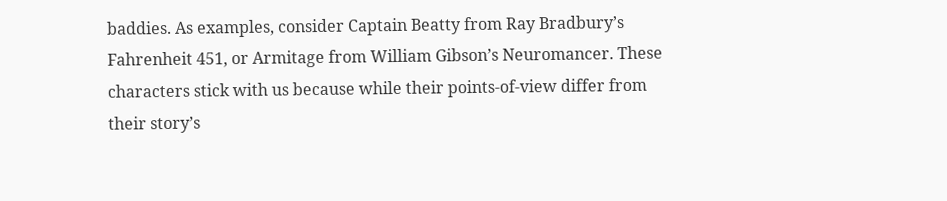baddies. As examples, consider Captain Beatty from Ray Bradbury’s Fahrenheit 451, or Armitage from William Gibson’s Neuromancer. These characters stick with us because while their points-of-view differ from their story’s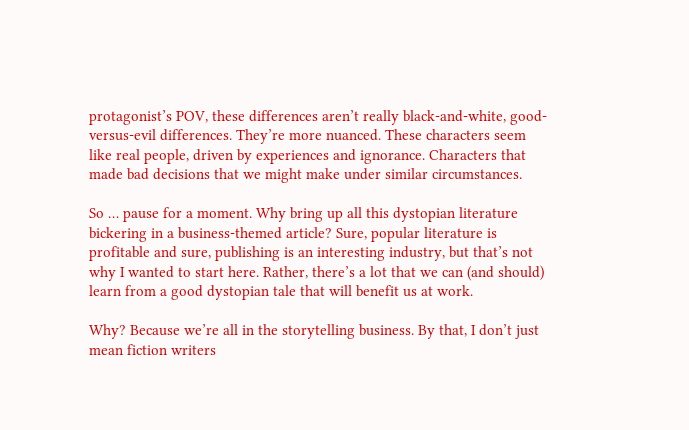protagonist’s POV, these differences aren’t really black-and-white, good-versus-evil differences. They’re more nuanced. These characters seem like real people, driven by experiences and ignorance. Characters that made bad decisions that we might make under similar circumstances.

So … pause for a moment. Why bring up all this dystopian literature bickering in a business-themed article? Sure, popular literature is profitable and sure, publishing is an interesting industry, but that’s not why I wanted to start here. Rather, there’s a lot that we can (and should) learn from a good dystopian tale that will benefit us at work.

Why? Because we’re all in the storytelling business. By that, I don’t just mean fiction writers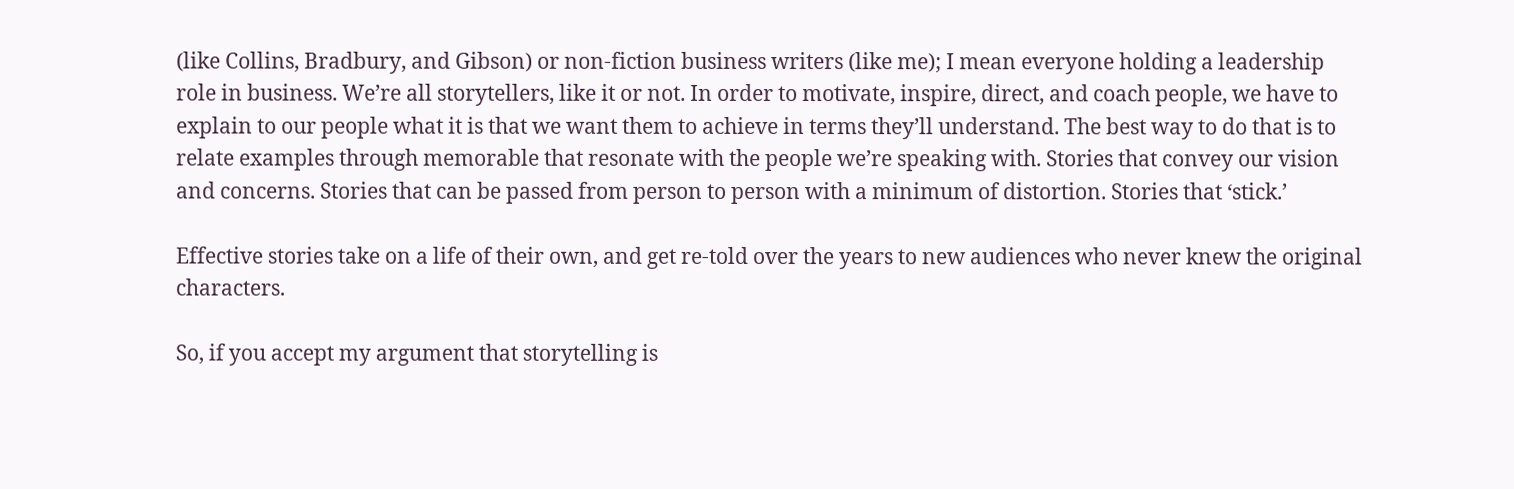(like Collins, Bradbury, and Gibson) or non-fiction business writers (like me); I mean everyone holding a leadership role in business. We’re all storytellers, like it or not. In order to motivate, inspire, direct, and coach people, we have to explain to our people what it is that we want them to achieve in terms they’ll understand. The best way to do that is to relate examples through memorable that resonate with the people we’re speaking with. Stories that convey our vision and concerns. Stories that can be passed from person to person with a minimum of distortion. Stories that ‘stick.’

Effective stories take on a life of their own, and get re-told over the years to new audiences who never knew the original characters.

So, if you accept my argument that storytelling is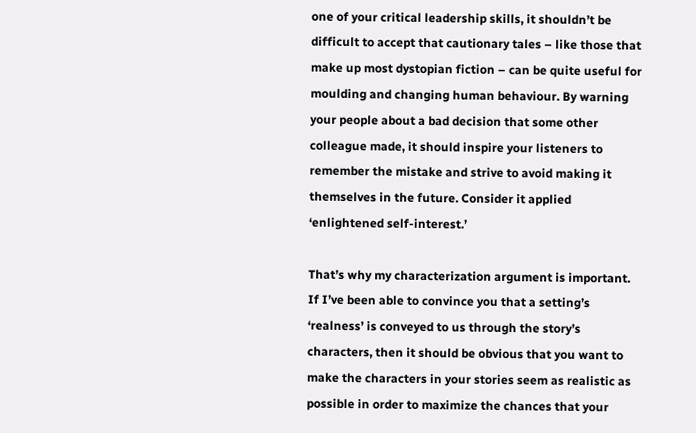one of your critical leadership skills, it shouldn’t be difficult to accept that cautionary tales – like those that make up most dystopian fiction – can be quite useful for moulding and changing human behaviour. By warning your people about a bad decision that some other colleague made, it should inspire your listeners to remember the mistake and strive to avoid making it themselves in the future. Consider it applied ‘enlightened self-interest.’

That’s why my characterization argument is important. If I’ve been able to convince you that a setting’s ‘realness’ is conveyed to us through the story’s characters, then it should be obvious that you want to make the characters in your stories seem as realistic as possible in order to maximize the chances that your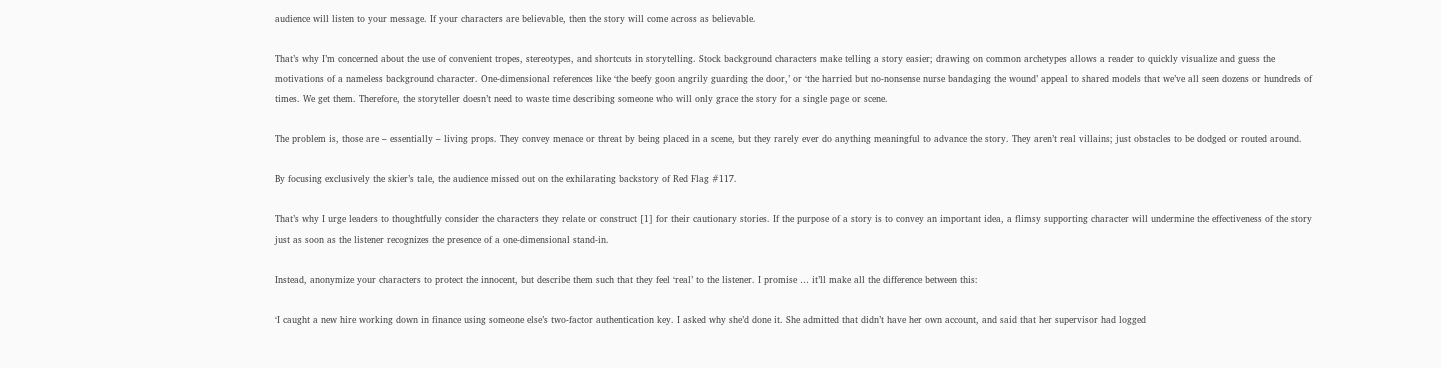audience will listen to your message. If your characters are believable, then the story will come across as believable.

That’s why I’m concerned about the use of convenient tropes, stereotypes, and shortcuts in storytelling. Stock background characters make telling a story easier; drawing on common archetypes allows a reader to quickly visualize and guess the motivations of a nameless background character. One-dimensional references like ‘the beefy goon angrily guarding the door,’ or ‘the harried but no-nonsense nurse bandaging the wound’ appeal to shared models that we’ve all seen dozens or hundreds of times. We get them. Therefore, the storyteller doesn’t need to waste time describing someone who will only grace the story for a single page or scene.

The problem is, those are – essentially – living props. They convey menace or threat by being placed in a scene, but they rarely ever do anything meaningful to advance the story. They aren’t real villains; just obstacles to be dodged or routed around.

By focusing exclusively the skier’s tale, the audience missed out on the exhilarating backstory of Red Flag #117.

That’s why I urge leaders to thoughtfully consider the characters they relate or construct [1] for their cautionary stories. If the purpose of a story is to convey an important idea, a flimsy supporting character will undermine the effectiveness of the story just as soon as the listener recognizes the presence of a one-dimensional stand-in.

Instead, anonymize your characters to protect the innocent, but describe them such that they feel ‘real’ to the listener. I promise … it’ll make all the difference between this:

‘I caught a new hire working down in finance using someone else’s two-factor authentication key. I asked why she’d done it. She admitted that didn’t have her own account, and said that her supervisor had logged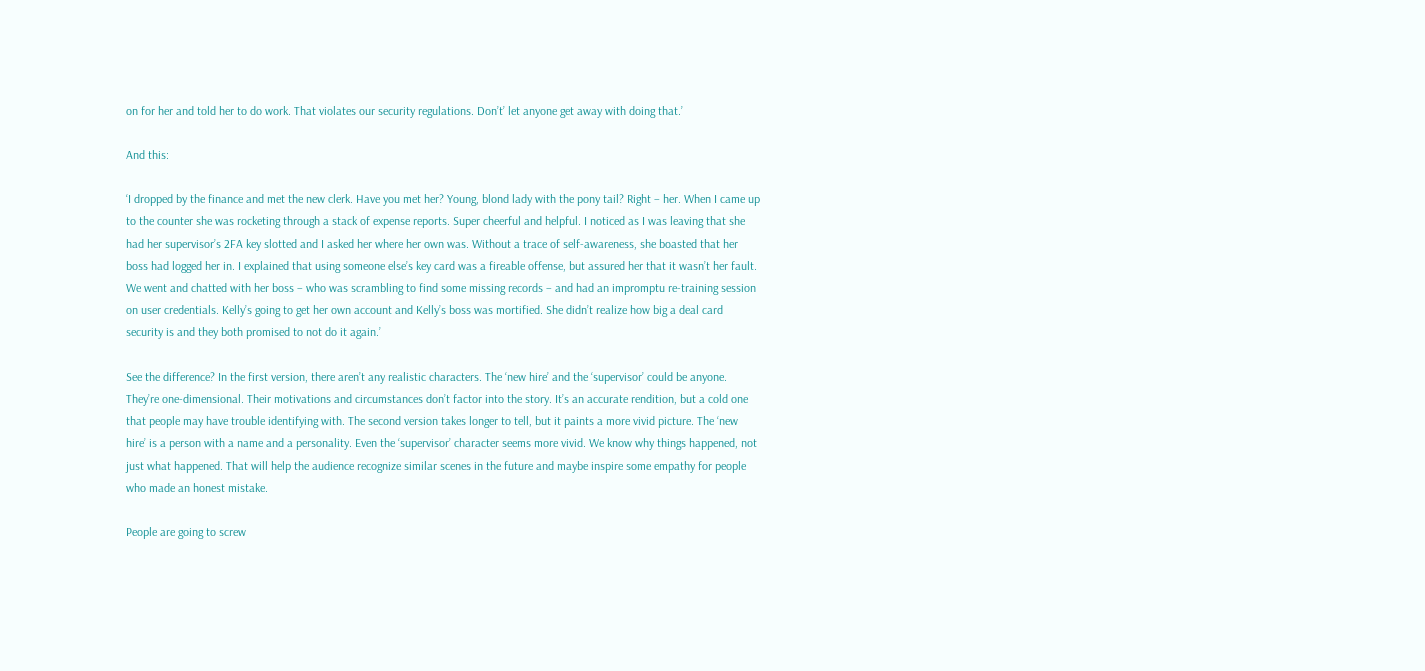on for her and told her to do work. That violates our security regulations. Don’t’ let anyone get away with doing that.’

And this:

‘I dropped by the finance and met the new clerk. Have you met her? Young, blond lady with the pony tail? Right – her. When I came up to the counter she was rocketing through a stack of expense reports. Super cheerful and helpful. I noticed as I was leaving that she had her supervisor’s 2FA key slotted and I asked her where her own was. Without a trace of self-awareness, she boasted that her boss had logged her in. I explained that using someone else’s key card was a fireable offense, but assured her that it wasn’t her fault. We went and chatted with her boss – who was scrambling to find some missing records – and had an impromptu re-training session on user credentials. Kelly’s going to get her own account and Kelly’s boss was mortified. She didn’t realize how big a deal card security is and they both promised to not do it again.’

See the difference? In the first version, there aren’t any realistic characters. The ‘new hire’ and the ‘supervisor’ could be anyone. They’re one-dimensional. Their motivations and circumstances don’t factor into the story. It’s an accurate rendition, but a cold one that people may have trouble identifying with. The second version takes longer to tell, but it paints a more vivid picture. The ‘new hire’ is a person with a name and a personality. Even the ‘supervisor’ character seems more vivid. We know why things happened, not just what happened. That will help the audience recognize similar scenes in the future and maybe inspire some empathy for people who made an honest mistake.

People are going to screw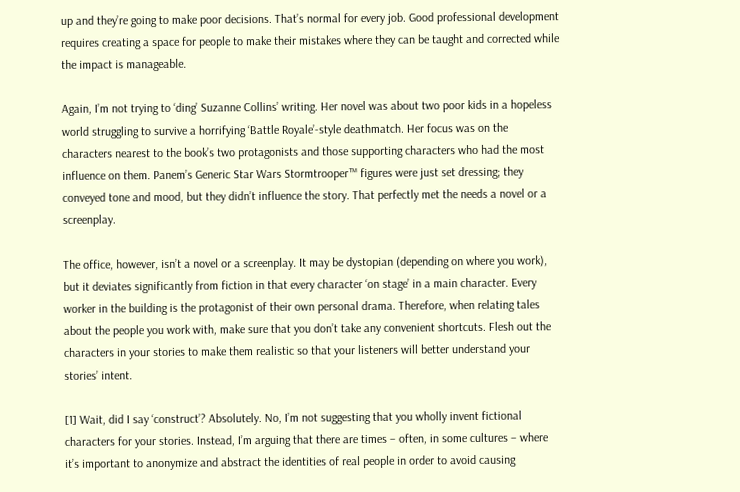up and they’re going to make poor decisions. That’s normal for every job. Good professional development requires creating a space for people to make their mistakes where they can be taught and corrected while the impact is manageable.

Again, I’m not trying to ‘ding’ Suzanne Collins’ writing. Her novel was about two poor kids in a hopeless world struggling to survive a horrifying ‘Battle Royale’-style deathmatch. Her focus was on the characters nearest to the book’s two protagonists and those supporting characters who had the most influence on them. Panem’s Generic Star Wars Stormtrooper™ figures were just set dressing; they conveyed tone and mood, but they didn’t influence the story. That perfectly met the needs a novel or a screenplay.

The office, however, isn’t a novel or a screenplay. It may be dystopian (depending on where you work), but it deviates significantly from fiction in that every character ‘on stage’ in a main character. Every worker in the building is the protagonist of their own personal drama. Therefore, when relating tales about the people you work with, make sure that you don’t take any convenient shortcuts. Flesh out the characters in your stories to make them realistic so that your listeners will better understand your stories’ intent.

[1] Wait, did I say ‘construct’? Absolutely. No, I’m not suggesting that you wholly invent fictional characters for your stories. Instead, I’m arguing that there are times – often, in some cultures – where it’s important to anonymize and abstract the identities of real people in order to avoid causing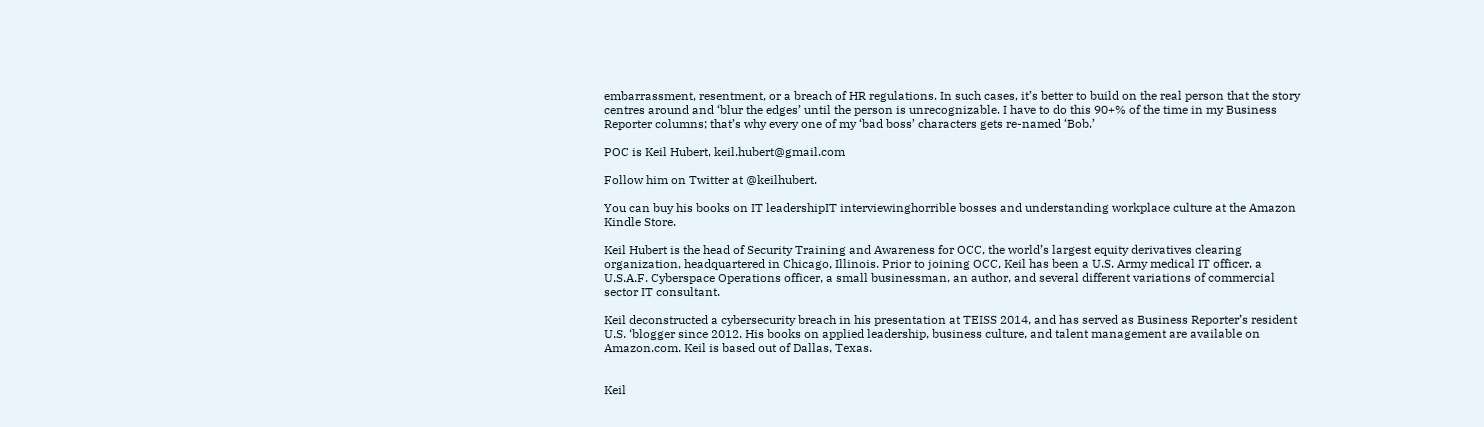embarrassment, resentment, or a breach of HR regulations. In such cases, it’s better to build on the real person that the story centres around and ‘blur the edges’ until the person is unrecognizable. I have to do this 90+% of the time in my Business Reporter columns; that’s why every one of my ‘bad boss’ characters gets re-named ‘Bob.’

POC is Keil Hubert, keil.hubert@gmail.com

Follow him on Twitter at @keilhubert.

You can buy his books on IT leadershipIT interviewinghorrible bosses and understanding workplace culture at the Amazon Kindle Store.

Keil Hubert is the head of Security Training and Awareness for OCC, the world’s largest equity derivatives clearing organization, headquartered in Chicago, Illinois. Prior to joining OCC, Keil has been a U.S. Army medical IT officer, a U.S.A.F. Cyberspace Operations officer, a small businessman, an author, and several different variations of commercial sector IT consultant.

Keil deconstructed a cybersecurity breach in his presentation at TEISS 2014, and has served as Business Reporter’s resident U.S. ‘blogger since 2012. His books on applied leadership, business culture, and talent management are available on Amazon.com. Keil is based out of Dallas, Texas.


Keil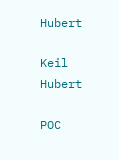Hubert

Keil Hubert

POC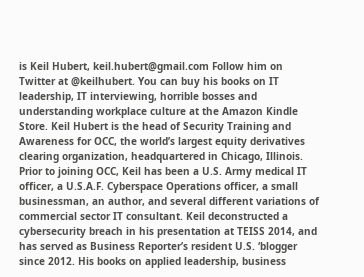is Keil Hubert, keil.hubert@gmail.com Follow him on Twitter at @keilhubert. You can buy his books on IT leadership, IT interviewing, horrible bosses and understanding workplace culture at the Amazon Kindle Store. Keil Hubert is the head of Security Training and Awareness for OCC, the world’s largest equity derivatives clearing organization, headquartered in Chicago, Illinois. Prior to joining OCC, Keil has been a U.S. Army medical IT officer, a U.S.A.F. Cyberspace Operations officer, a small businessman, an author, and several different variations of commercial sector IT consultant. Keil deconstructed a cybersecurity breach in his presentation at TEISS 2014, and has served as Business Reporter’s resident U.S. ‘blogger since 2012. His books on applied leadership, business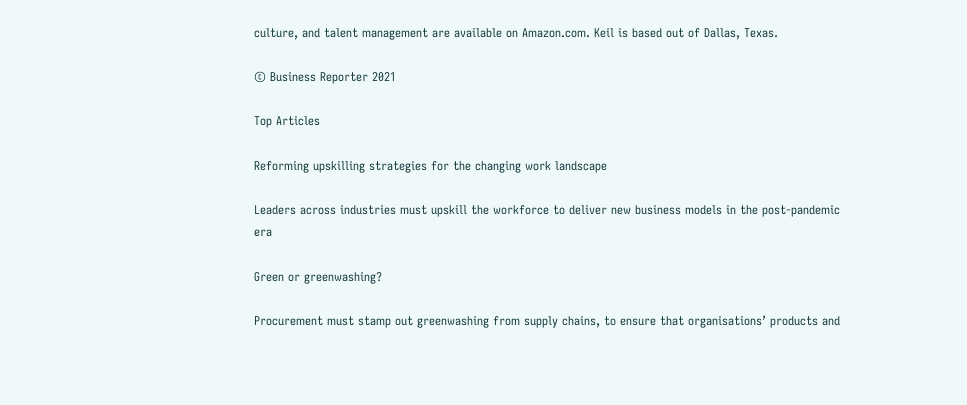culture, and talent management are available on Amazon.com. Keil is based out of Dallas, Texas.

© Business Reporter 2021

Top Articles

Reforming upskilling strategies for the changing work landscape

Leaders across industries must upskill the workforce to deliver new business models in the post-pandemic era

Green or greenwashing?

Procurement must stamp out greenwashing from supply chains, to ensure that organisations’ products and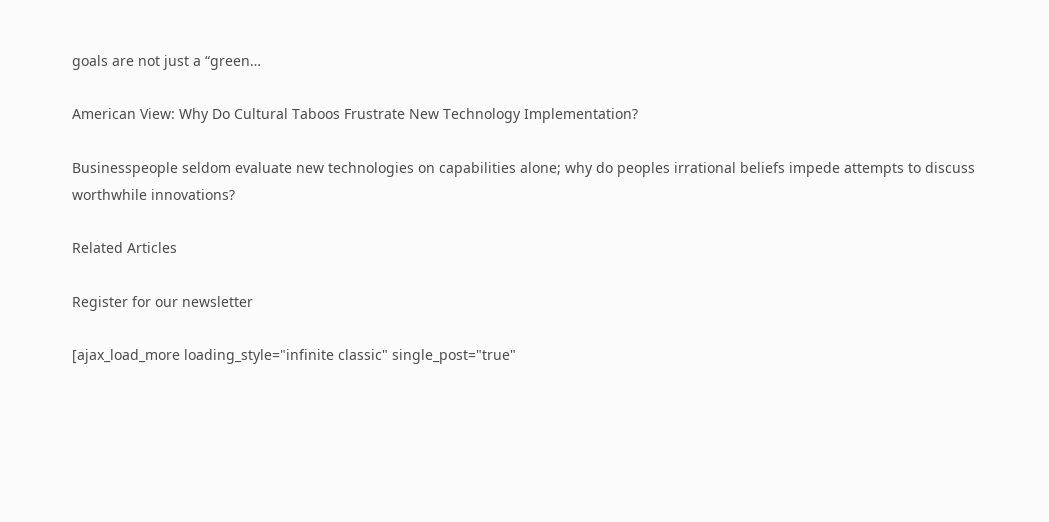goals are not just a “green…

American View: Why Do Cultural Taboos Frustrate New Technology Implementation?

Businesspeople seldom evaluate new technologies on capabilities alone; why do peoples irrational beliefs impede attempts to discuss worthwhile innovations?

Related Articles

Register for our newsletter

[ajax_load_more loading_style="infinite classic" single_post="true"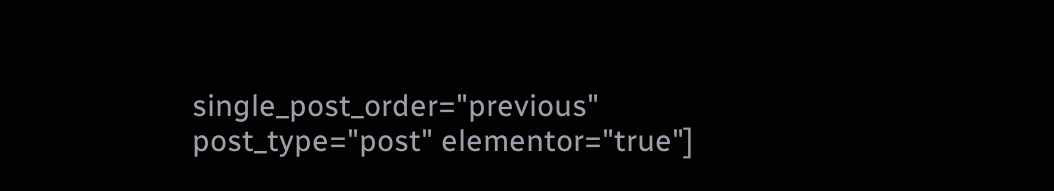single_post_order="previous" post_type="post" elementor="true"]